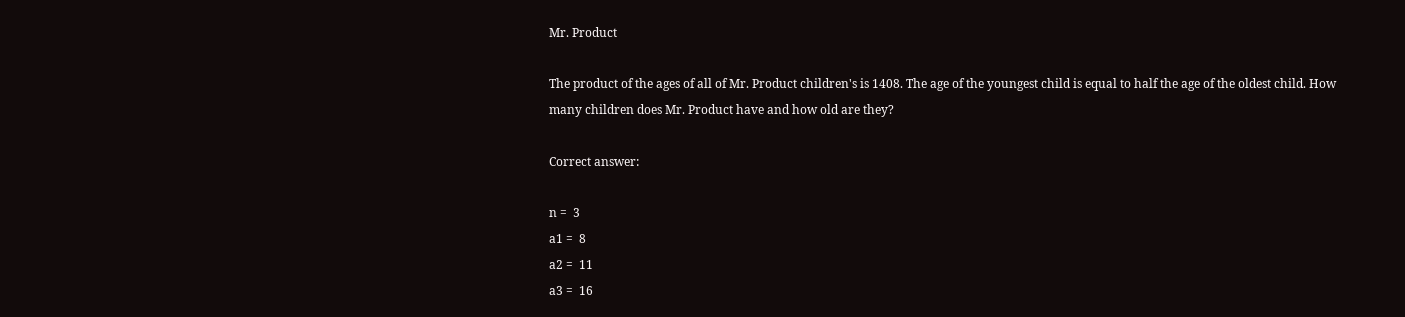Mr. Product

The product of the ages of all of Mr. Product children's is 1408. The age of the youngest child is equal to half the age of the oldest child. How many children does Mr. Product have and how old are they?

Correct answer:

n =  3
a1 =  8
a2 =  11
a3 =  16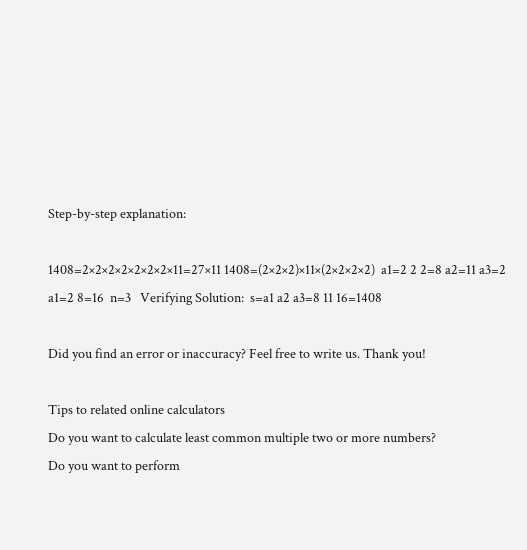Step-by-step explanation:

1408=2×2×2×2×2×2×2×11=27×11 1408=(2×2×2)×11×(2×2×2×2)  a1=2 2 2=8 a2=11 a3=2 a1=2 8=16  n=3   Verifying Solution:  s=a1 a2 a3=8 11 16=1408

Did you find an error or inaccuracy? Feel free to write us. Thank you!

Tips to related online calculators
Do you want to calculate least common multiple two or more numbers?
Do you want to perform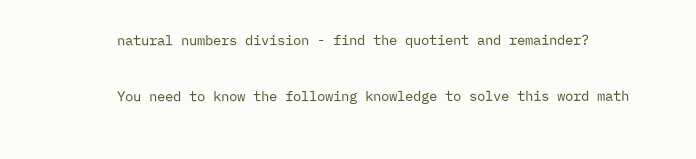natural numbers division - find the quotient and remainder?

You need to know the following knowledge to solve this word math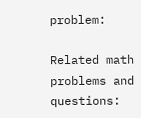problem:

Related math problems and questions: